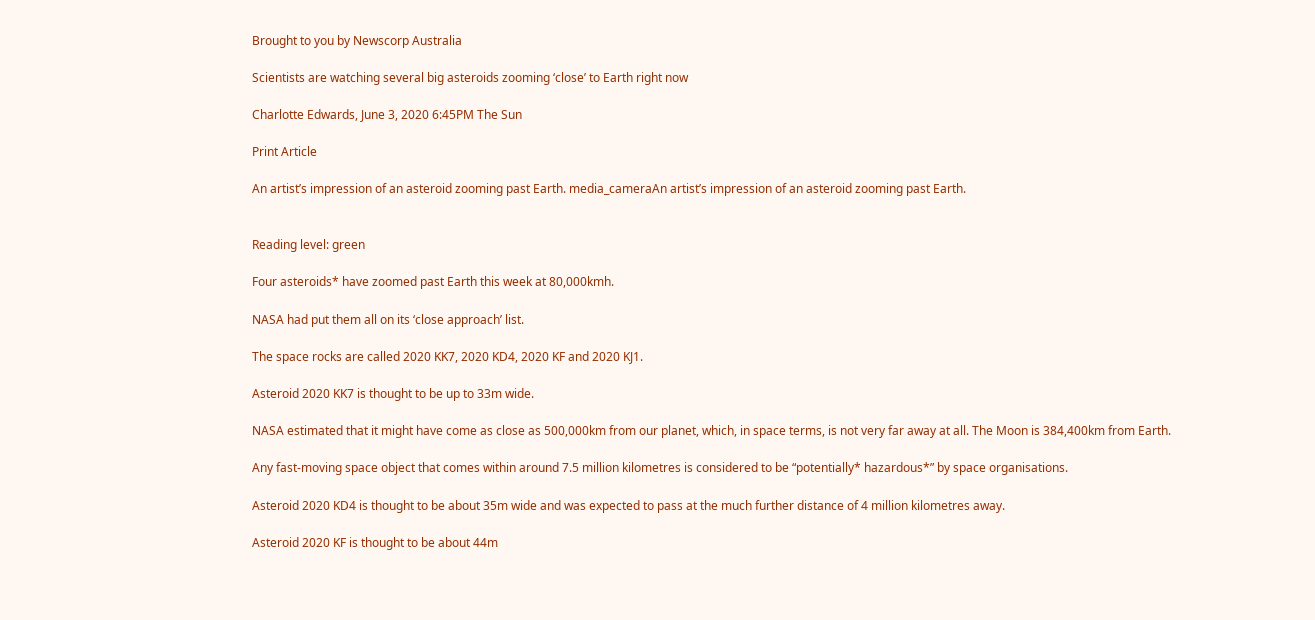Brought to you by Newscorp Australia

Scientists are watching several big asteroids zooming ‘close’ to Earth right now

Charlotte Edwards, June 3, 2020 6:45PM The Sun

Print Article

An artist’s impression of an asteroid zooming past Earth. media_cameraAn artist’s impression of an asteroid zooming past Earth.


Reading level: green

Four asteroids* have zoomed past Earth this week at 80,000kmh.

NASA had put them all on its ‘close approach’ list.

The space rocks are called 2020 KK7, 2020 KD4, 2020 KF and 2020 KJ1.

Asteroid 2020 KK7 is thought to be up to 33m wide.

NASA estimated that it might have come as close as 500,000km from our planet, which, in space terms, is not very far away at all. The Moon is 384,400km from Earth.

Any fast-moving space object that comes within around 7.5 million kilometres is considered to be “potentially* hazardous*” by space organisations.

Asteroid 2020 KD4 is thought to be about 35m wide and was expected to pass at the much further distance of 4 million kilometres away.

Asteroid 2020 KF is thought to be about 44m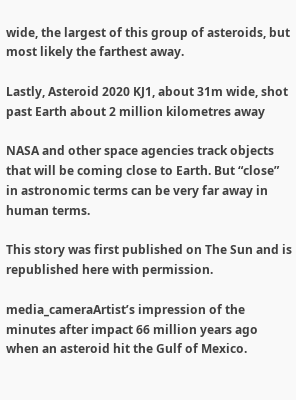wide, the largest of this group of asteroids, but most likely the farthest away.

Lastly, Asteroid 2020 KJ1, about 31m wide, shot past Earth about 2 million kilometres away

NASA and other space agencies track objects that will be coming close to Earth. But “close” in astronomic terms can be very far away in human terms.

This story was first published on The Sun and is republished here with permission.

media_cameraArtist’s impression of the minutes after impact 66 million years ago when an asteroid hit the Gulf of Mexico.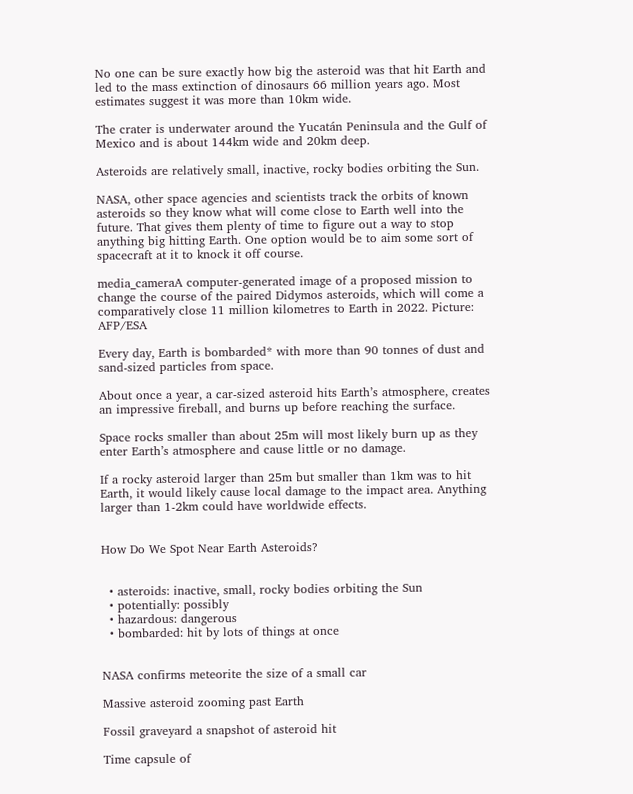No one can be sure exactly how big the asteroid was that hit Earth and led to the mass extinction of dinosaurs 66 million years ago. Most estimates suggest it was more than 10km wide.

The crater is underwater around the Yucatán Peninsula and the Gulf of Mexico and is about 144km wide and 20km deep.

Asteroids are relatively small, inactive, rocky bodies orbiting the Sun.

NASA, other space agencies and scientists track the orbits of known asteroids so they know what will come close to Earth well into the future. That gives them plenty of time to figure out a way to stop anything big hitting Earth. One option would be to aim some sort of spacecraft at it to knock it off course.

media_cameraA computer-generated image of a proposed mission to change the course of the paired Didymos asteroids, which will come a comparatively close 11 million kilometres to Earth in 2022. Picture: AFP/ESA

Every day, Earth is bombarded* with more than 90 tonnes of dust and sand-sized particles from space.

About once a year, a car-sized asteroid hits Earth’s atmosphere, creates an impressive fireball, and burns up before reaching the surface.

Space rocks smaller than about 25m will most likely burn up as they enter Earth’s atmosphere and cause little or no damage.

If a rocky asteroid larger than 25m but smaller than 1km was to hit Earth, it would likely cause local damage to the impact area. Anything larger than 1-2km could have worldwide effects.


How Do We Spot Near Earth Asteroids?


  • asteroids: inactive, small, rocky bodies orbiting the Sun
  • potentially: possibly
  • hazardous: dangerous
  • bombarded: hit by lots of things at once


NASA confirms meteorite the size of a small car

Massive asteroid zooming past Earth

Fossil graveyard a snapshot of asteroid hit

Time capsule of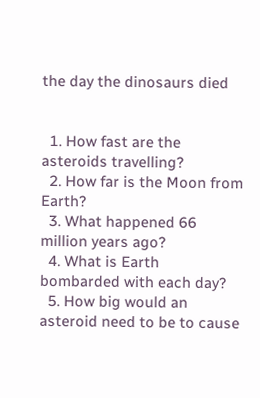the day the dinosaurs died


  1. How fast are the asteroids travelling?
  2. How far is the Moon from Earth?
  3. What happened 66 million years ago?
  4. What is Earth bombarded with each day?
  5. How big would an asteroid need to be to cause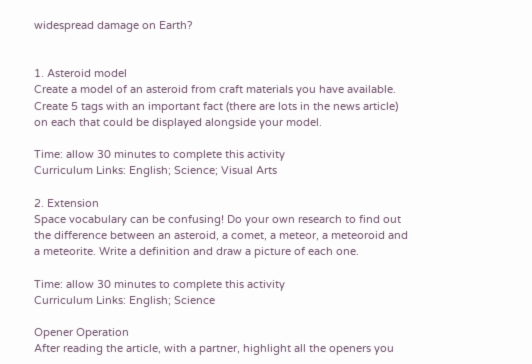widespread damage on Earth?


1. Asteroid model
Create a model of an asteroid from craft materials you have available. Create 5 tags with an important fact (there are lots in the news article) on each that could be displayed alongside your model.

Time: allow 30 minutes to complete this activity
Curriculum Links: English; Science; Visual Arts

2. Extension
Space vocabulary can be confusing! Do your own research to find out the difference between an asteroid, a comet, a meteor, a meteoroid and a meteorite. Write a definition and draw a picture of each one.

Time: allow 30 minutes to complete this activity
Curriculum Links: English; Science

Opener Operation
After reading the article, with a partner, highlight all the openers you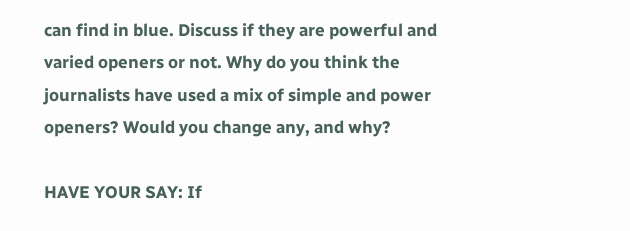can find in blue. Discuss if they are powerful and varied openers or not. Why do you think the journalists have used a mix of simple and power openers? Would you change any, and why?

HAVE YOUR SAY: If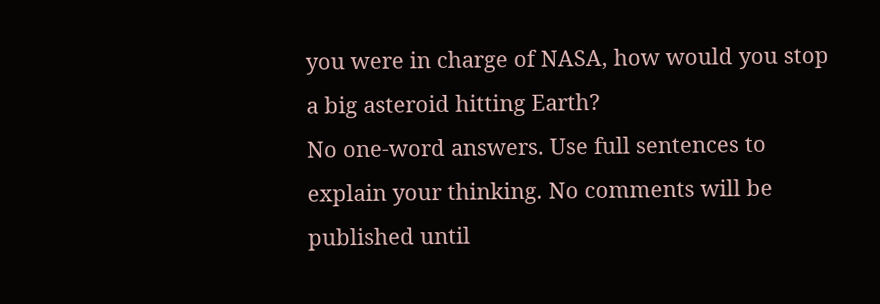you were in charge of NASA, how would you stop a big asteroid hitting Earth?
No one-word answers. Use full sentences to explain your thinking. No comments will be published until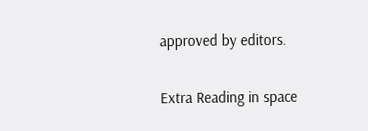approved by editors.

Extra Reading in space